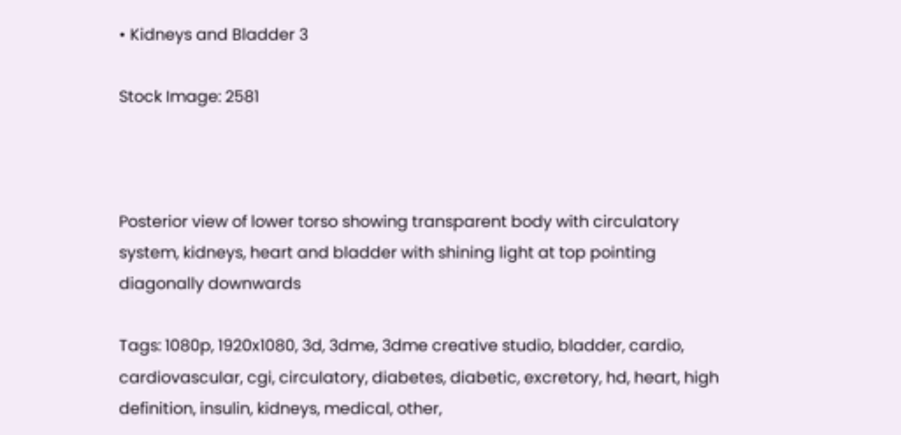• Kidneys and Bladder 3

Stock Image: 2581



Posterior view of lower torso showing transparent body with circulatory system, kidneys, heart and bladder with shining light at top pointing diagonally downwards

Tags: 1080p, 1920x1080, 3d, 3dme, 3dme creative studio, bladder, cardio, cardiovascular, cgi, circulatory, diabetes, diabetic, excretory, hd, heart, high definition, insulin, kidneys, medical, other,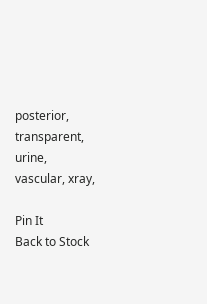posterior, transparent, urine, vascular, xray,

Pin It
Back to Stock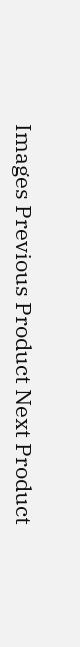Images Previous Product Next Product